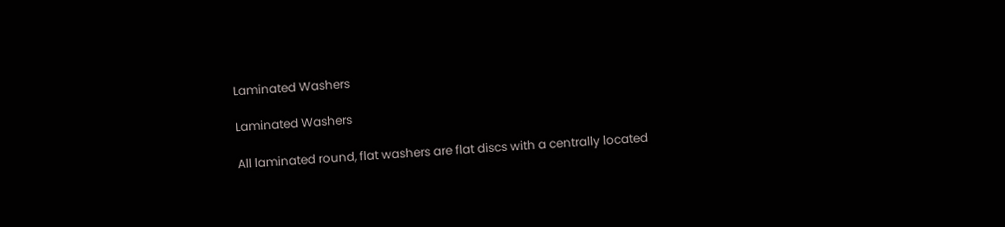Laminated Washers

Laminated Washers

All laminated round, flat washers are flat discs with a centrally located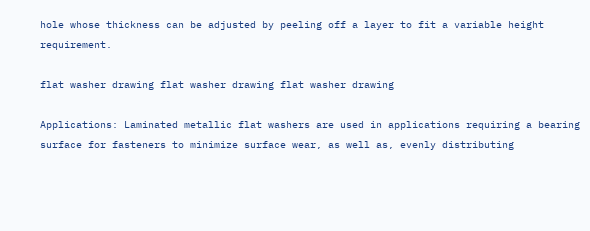hole whose thickness can be adjusted by peeling off a layer to fit a variable height requirement.

flat washer drawing flat washer drawing flat washer drawing

Applications: Laminated metallic flat washers are used in applications requiring a bearing surface for fasteners to minimize surface wear, as well as, evenly distributing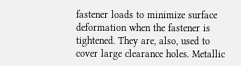fastener loads to minimize surface deformation when the fastener is tightened. They are, also, used to cover large clearance holes. Metallic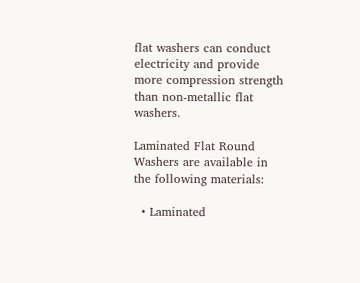flat washers can conduct electricity and provide more compression strength than non-metallic flat washers.

Laminated Flat Round Washers are available in the following materials:

  • Laminated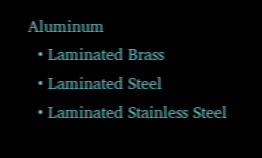Aluminum
  • Laminated Brass
  • Laminated Steel
  • Laminated Stainless Steel